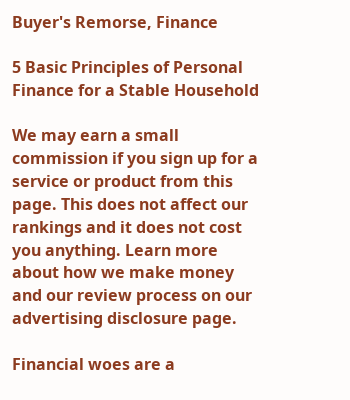Buyer's Remorse, Finance

5 Basic Principles of Personal Finance for a Stable Household

We may earn a small commission if you sign up for a service or product from this page. This does not affect our rankings and it does not cost you anything. Learn more about how we make money and our review process on our advertising disclosure page.

Financial woes are a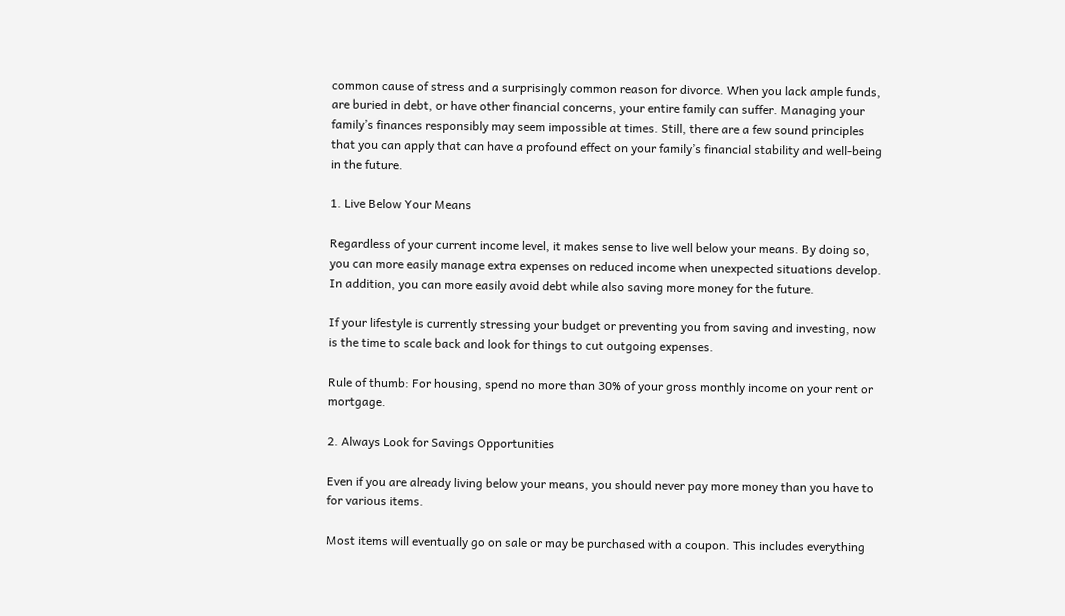common cause of stress and a surprisingly common reason for divorce. When you lack ample funds, are buried in debt, or have other financial concerns, your entire family can suffer. Managing your family’s finances responsibly may seem impossible at times. Still, there are a few sound principles that you can apply that can have a profound effect on your family’s financial stability and well-being in the future.

1. Live Below Your Means

Regardless of your current income level, it makes sense to live well below your means. By doing so, you can more easily manage extra expenses on reduced income when unexpected situations develop. In addition, you can more easily avoid debt while also saving more money for the future.

If your lifestyle is currently stressing your budget or preventing you from saving and investing, now is the time to scale back and look for things to cut outgoing expenses.

Rule of thumb: For housing, spend no more than 30% of your gross monthly income on your rent or mortgage.

2. Always Look for Savings Opportunities

Even if you are already living below your means, you should never pay more money than you have to for various items.

Most items will eventually go on sale or may be purchased with a coupon. This includes everything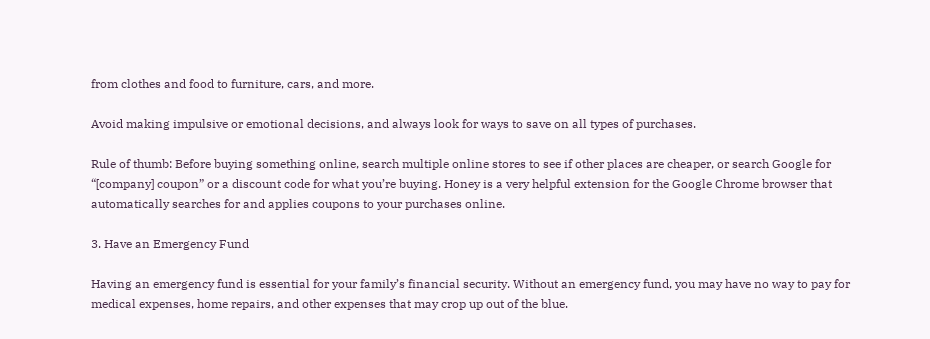from clothes and food to furniture, cars, and more.

Avoid making impulsive or emotional decisions, and always look for ways to save on all types of purchases.

Rule of thumb: Before buying something online, search multiple online stores to see if other places are cheaper, or search Google for “[company] coupon” or a discount code for what you’re buying. Honey is a very helpful extension for the Google Chrome browser that automatically searches for and applies coupons to your purchases online.

3. Have an Emergency Fund

Having an emergency fund is essential for your family’s financial security. Without an emergency fund, you may have no way to pay for medical expenses, home repairs, and other expenses that may crop up out of the blue.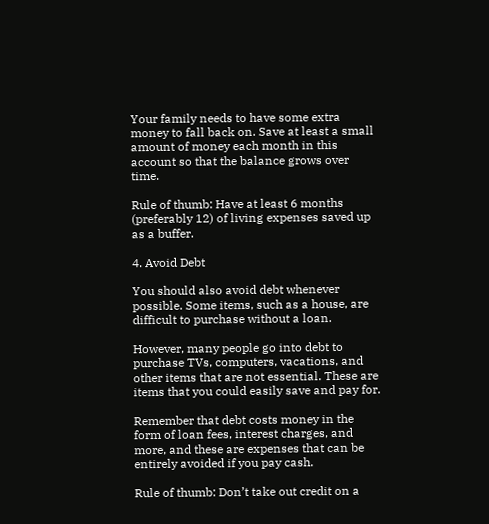Your family needs to have some extra money to fall back on. Save at least a small amount of money each month in this account so that the balance grows over time.

Rule of thumb: Have at least 6 months (preferably 12) of living expenses saved up as a buffer.

4. Avoid Debt

You should also avoid debt whenever possible. Some items, such as a house, are difficult to purchase without a loan.

However, many people go into debt to purchase TVs, computers, vacations, and other items that are not essential. These are items that you could easily save and pay for.

Remember that debt costs money in the form of loan fees, interest charges, and more, and these are expenses that can be entirely avoided if you pay cash.

Rule of thumb: Don’t take out credit on a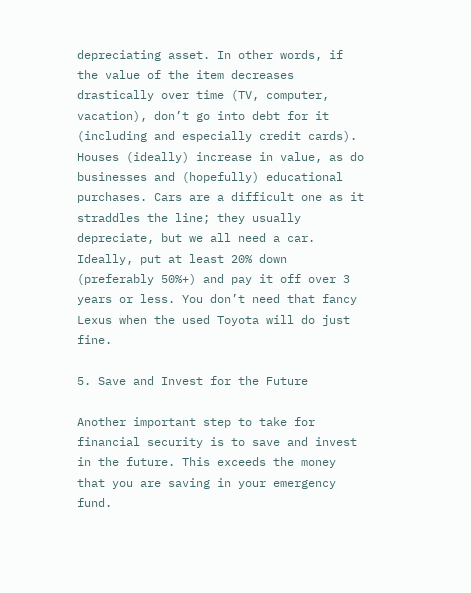depreciating asset. In other words, if the value of the item decreases drastically over time (TV, computer, vacation), don’t go into debt for it (including and especially credit cards). Houses (ideally) increase in value, as do businesses and (hopefully) educational purchases. Cars are a difficult one as it straddles the line; they usually depreciate, but we all need a car. Ideally, put at least 20% down (preferably 50%+) and pay it off over 3 years or less. You don’t need that fancy Lexus when the used Toyota will do just fine.

5. Save and Invest for the Future

Another important step to take for financial security is to save and invest in the future. This exceeds the money that you are saving in your emergency fund.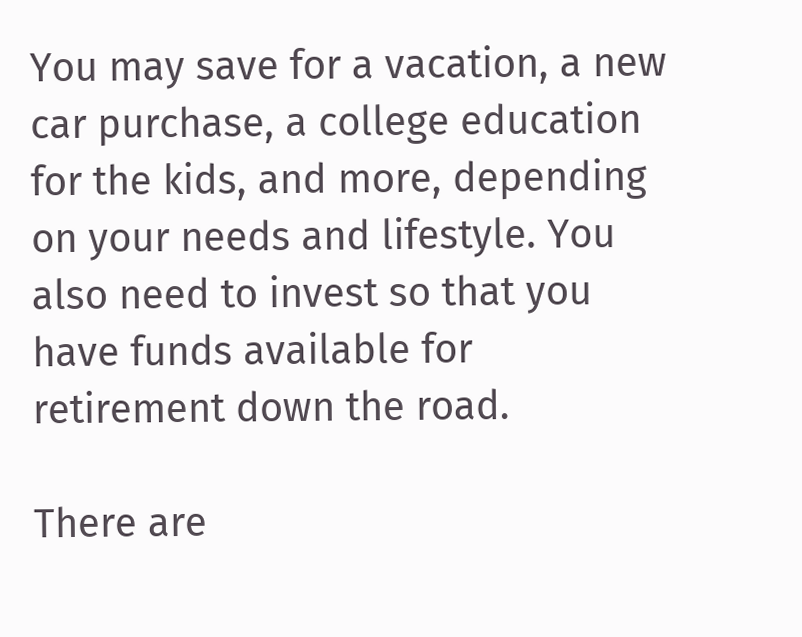You may save for a vacation, a new car purchase, a college education for the kids, and more, depending on your needs and lifestyle. You also need to invest so that you have funds available for retirement down the road.

There are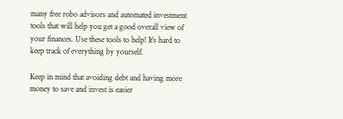many free robo advisors and automated investment tools that will help you get a good overall view of your finances. Use these tools to help! It’s hard to keep track of everything by yourself.

Keep in mind that avoiding debt and having more money to save and invest is easier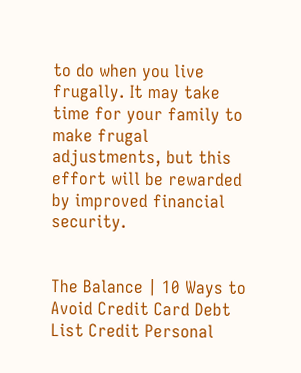to do when you live frugally. It may take time for your family to make frugal adjustments, but this effort will be rewarded by improved financial security.


The Balance | 10 Ways to Avoid Credit Card Debt
List Credit Personal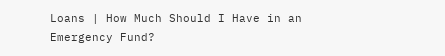Loans | How Much Should I Have in an Emergency Fund?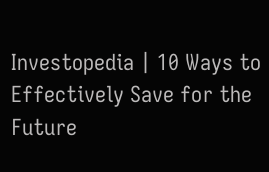Investopedia | 10 Ways to Effectively Save for the Future